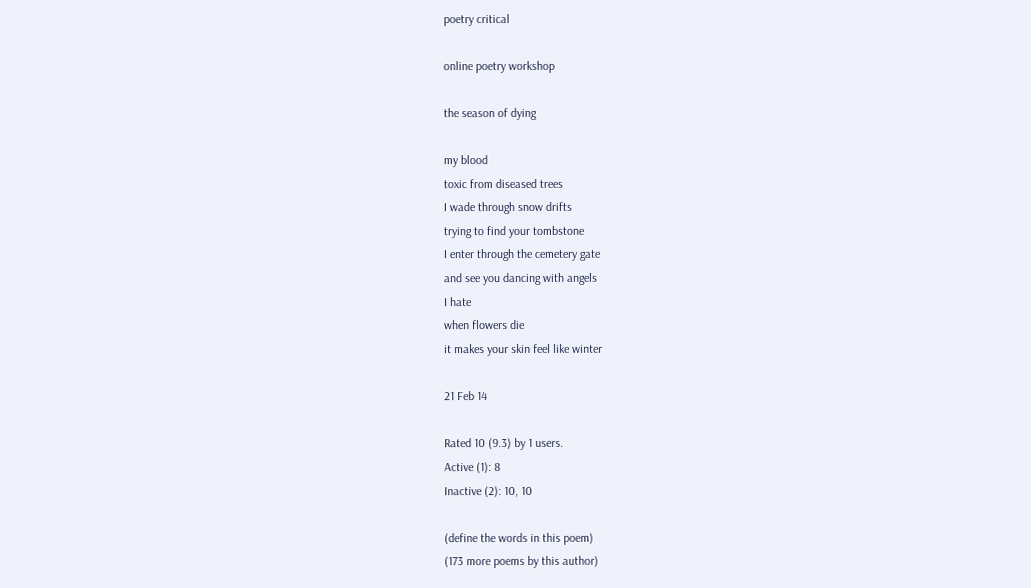poetry critical

online poetry workshop

the season of dying

my blood
toxic from diseased trees
I wade through snow drifts
trying to find your tombstone
I enter through the cemetery gate
and see you dancing with angels
I hate
when flowers die
it makes your skin feel like winter

21 Feb 14

Rated 10 (9.3) by 1 users.
Active (1): 8
Inactive (2): 10, 10

(define the words in this poem)
(173 more poems by this author)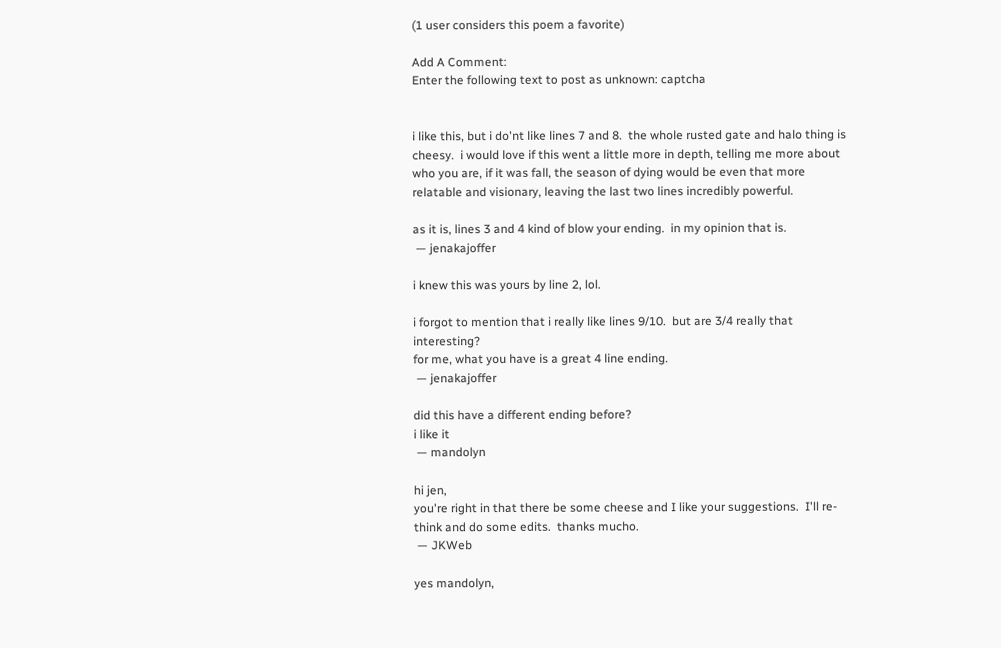(1 user considers this poem a favorite)

Add A Comment:
Enter the following text to post as unknown: captcha


i like this, but i do'nt like lines 7 and 8.  the whole rusted gate and halo thing is cheesy.  i would love if this went a little more in depth, telling me more about who you are, if it was fall, the season of dying would be even that more relatable and visionary, leaving the last two lines incredibly powerful.

as it is, lines 3 and 4 kind of blow your ending.  in my opinion that is.
 — jenakajoffer

i knew this was yours by line 2, lol.

i forgot to mention that i really like lines 9/10.  but are 3/4 really that interesting?
for me, what you have is a great 4 line ending.
 — jenakajoffer

did this have a different ending before?
i like it
 — mandolyn

hi jen,
you're right in that there be some cheese and I like your suggestions.  I'll re-think and do some edits.  thanks mucho.
 — JKWeb

yes mandolyn,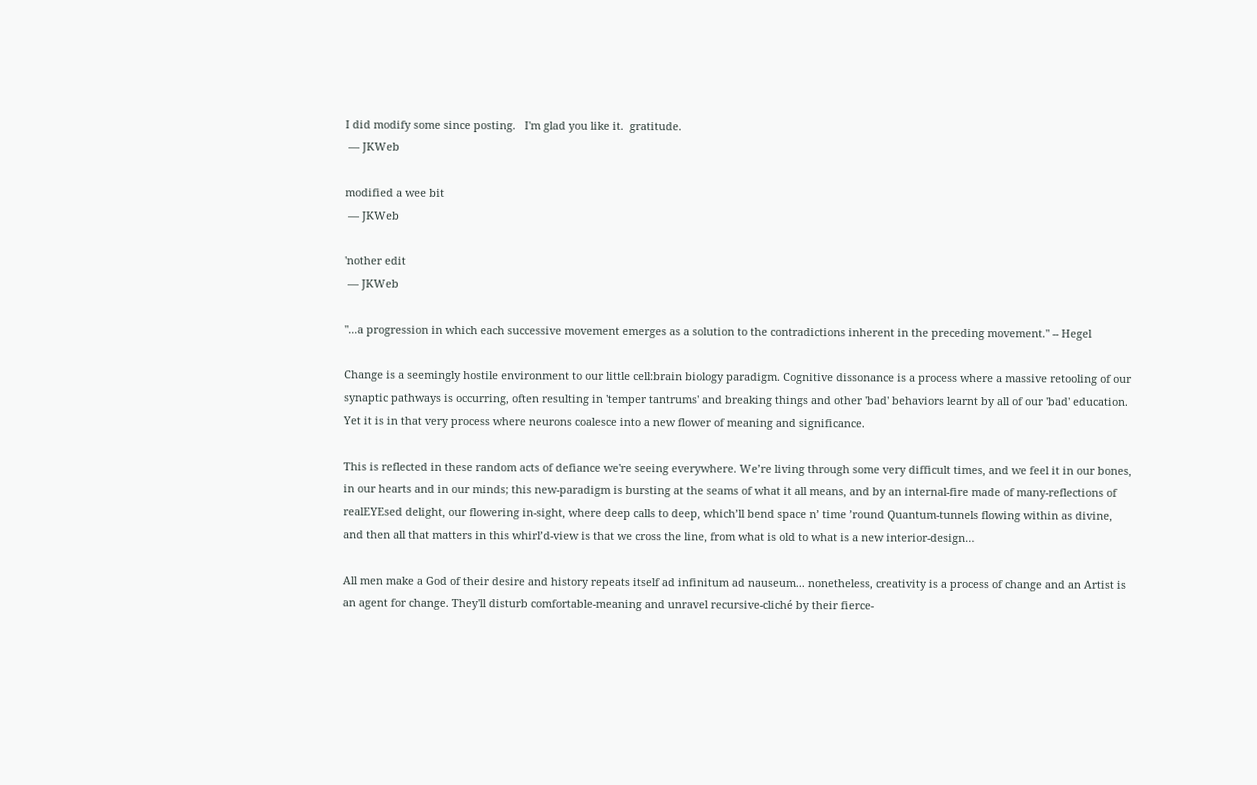I did modify some since posting.   I'm glad you like it.  gratitude.
 — JKWeb

modified a wee bit
 — JKWeb

'nother edit
 — JKWeb

"...a progression in which each successive movement emerges as a solution to the contradictions inherent in the preceding movement." -- Hegel

Change is a seemingly hostile environment to our little cell:brain biology paradigm. Cognitive dissonance is a process where a massive retooling of our synaptic pathways is occurring, often resulting in 'temper tantrums' and breaking things and other 'bad' behaviors learnt by all of our 'bad' education. Yet it is in that very process where neurons coalesce into a new flower of meaning and significance.

This is reflected in these random acts of defiance we're seeing everywhere. We’re living through some very difficult times, and we feel it in our bones, in our hearts and in our minds; this new-paradigm is bursting at the seams of what it all means, and by an internal-fire made of many-reflections of realEYEsed delight, our flowering in-sight, where deep calls to deep, which’ll bend space n’ time ’round Quantum-tunnels flowing within as divine, and then all that matters in this whirl’d-view is that we cross the line, from what is old to what is a new interior-design…

All men make a God of their desire and history repeats itself ad infinitum ad nauseum... nonetheless, creativity is a process of change and an Artist is an agent for change. They'll disturb comfortable-meaning and unravel recursive-cliché by their fierce-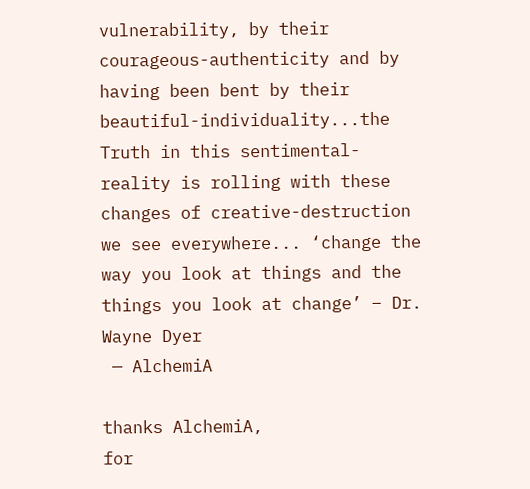vulnerability, by their courageous-authenticity and by having been bent by their beautiful-individuality...the Truth in this sentimental-reality is rolling with these changes of creative-destruction we see everywhere... ‘change the way you look at things and the things you look at change’ – Dr. Wayne Dyer
 — AlchemiA

thanks AlchemiA,
for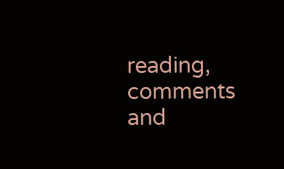reading, comments and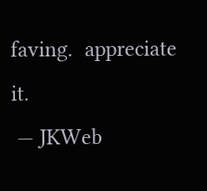faving.  appreciate it.
 — JKWeb